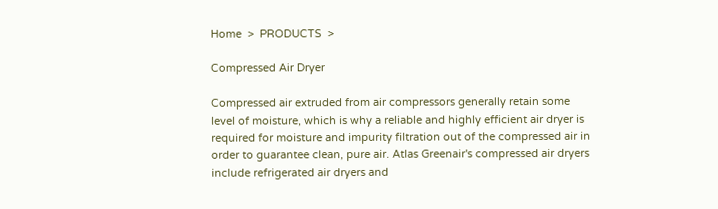Home  >  PRODUCTS  >

Compressed Air Dryer

Compressed air extruded from air compressors generally retain some level of moisture, which is why a reliable and highly efficient air dryer is required for moisture and impurity filtration out of the compressed air in order to guarantee clean, pure air. Atlas Greenair's compressed air dryers include refrigerated air dryers and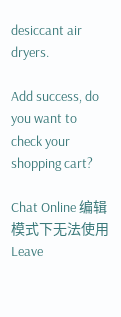desiccant air dryers.

Add success, do you want to check your shopping cart?

Chat Online 编辑模式下无法使用
Leave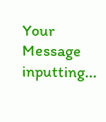Your Message inputting...